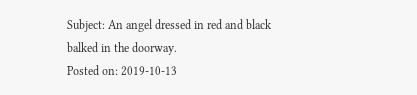Subject: An angel dressed in red and black balked in the doorway.
Posted on: 2019-10-13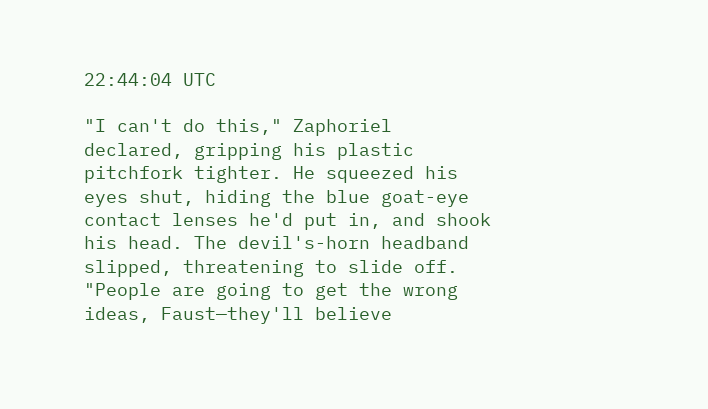22:44:04 UTC

"I can't do this," Zaphoriel declared, gripping his plastic pitchfork tighter. He squeezed his eyes shut, hiding the blue goat-eye contact lenses he'd put in, and shook his head. The devil's-horn headband slipped, threatening to slide off. "People are going to get the wrong ideas, Faust—they'll believe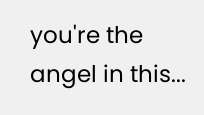you're the angel in this...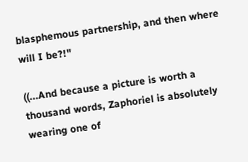blasphemous partnership, and then where will I be?!"

((...And because a picture is worth a thousand words, Zaphoriel is absolutely wearing one of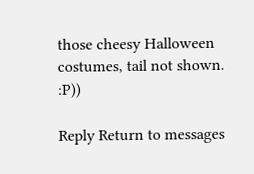those cheesy Halloween costumes, tail not shown. :P))

Reply Return to messages